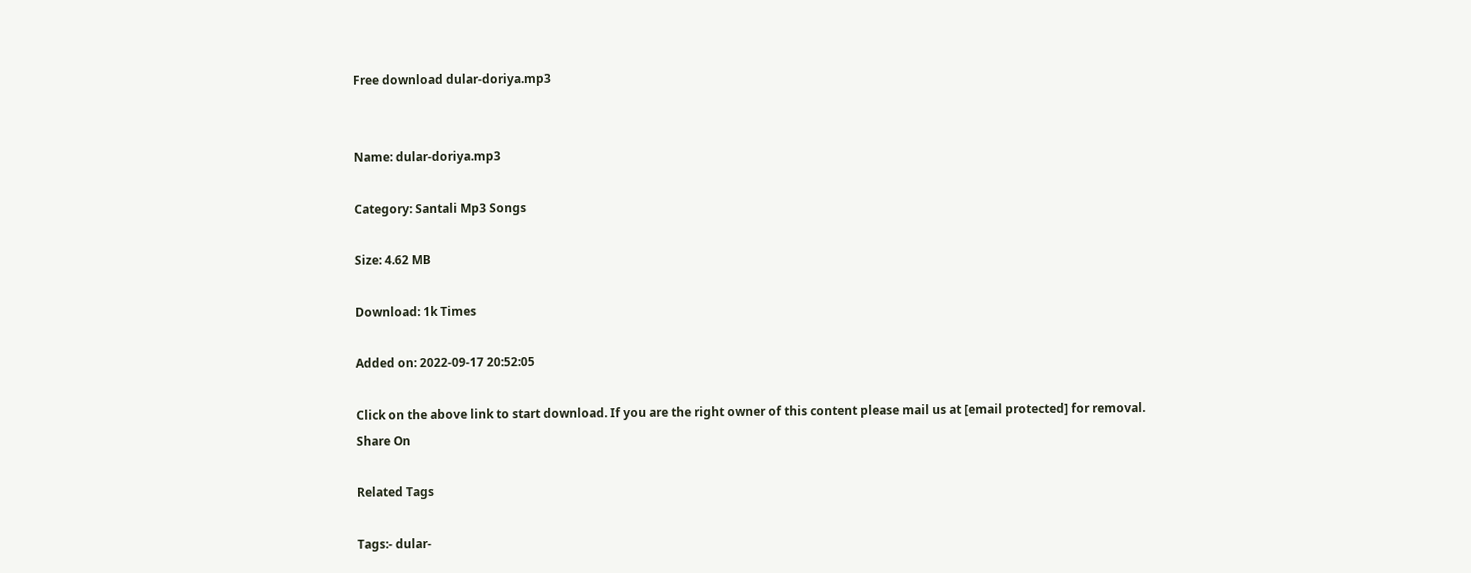Free download dular-doriya.mp3


Name: dular-doriya.mp3

Category: Santali Mp3 Songs

Size: 4.62 MB

Download: 1k Times

Added on: 2022-09-17 20:52:05

Click on the above link to start download. If you are the right owner of this content please mail us at [email protected] for removal.
Share On

Related Tags

Tags:- dular-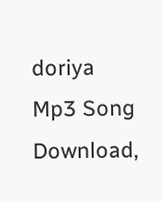doriya Mp3 Song Download,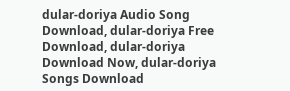dular-doriya Audio Song Download, dular-doriya Free Download, dular-doriya Download Now, dular-doriya Songs Download